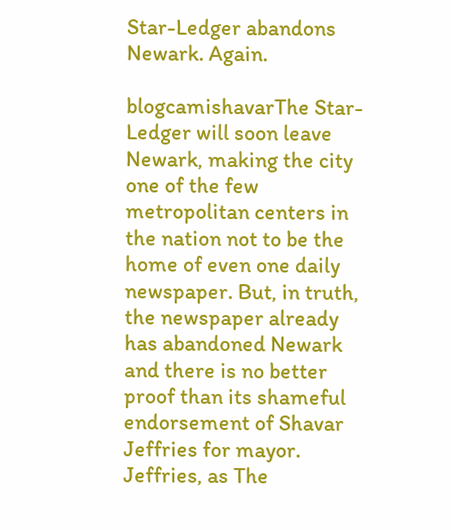Star-Ledger abandons Newark. Again.

blogcamishavarThe Star-Ledger will soon leave Newark, making the city one of the few metropolitan centers in the nation not to be the home of even one daily newspaper. But, in truth, the newspaper already has abandoned Newark and there is no better proof than its shameful endorsement of Shavar Jeffries for mayor. Jeffries, as The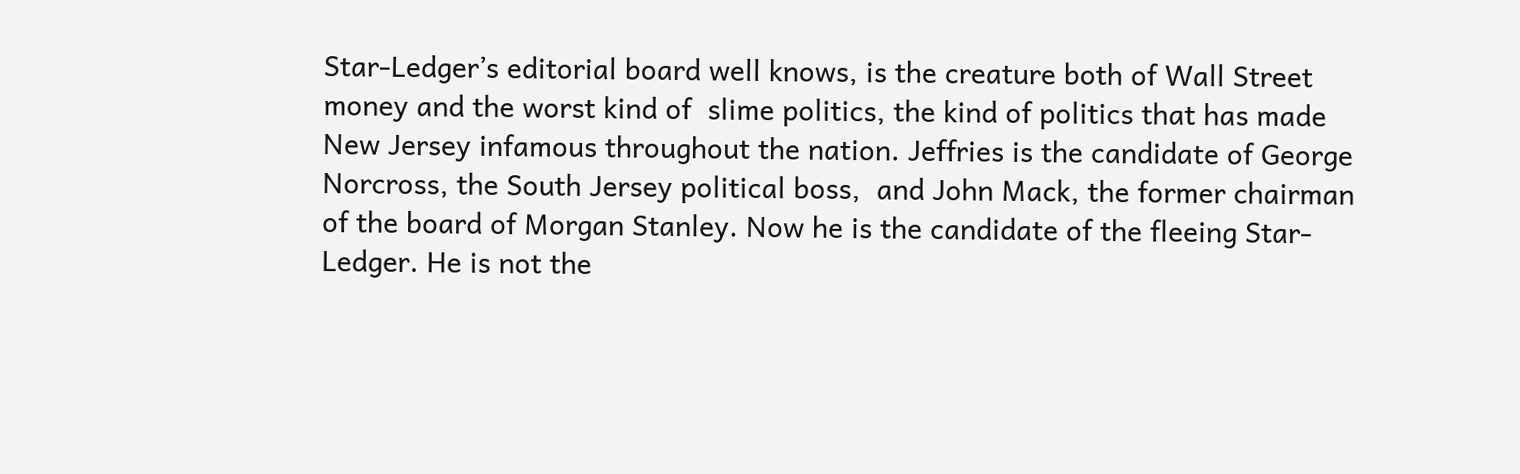Star-Ledger’s editorial board well knows, is the creature both of Wall Street money and the worst kind of  slime politics, the kind of politics that has made New Jersey infamous throughout the nation. Jeffries is the candidate of George Norcross, the South Jersey political boss,  and John Mack, the former chairman of the board of Morgan Stanley. Now he is the candidate of the fleeing Star-Ledger. He is not the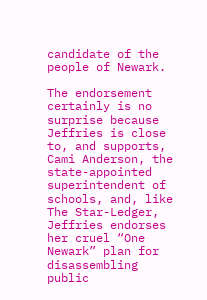candidate of the people of Newark.

The endorsement certainly is no surprise because Jeffries is close to, and supports, Cami Anderson, the state-appointed superintendent of schools, and, like The Star-Ledger, Jeffries endorses her cruel “One Newark” plan for disassembling public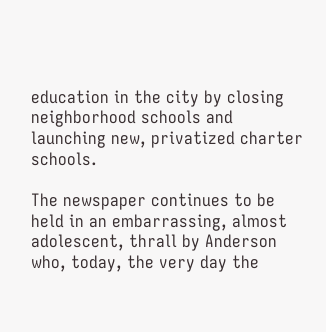education in the city by closing neighborhood schools and launching new, privatized charter schools.

The newspaper continues to be held in an embarrassing, almost adolescent, thrall by Anderson who, today, the very day the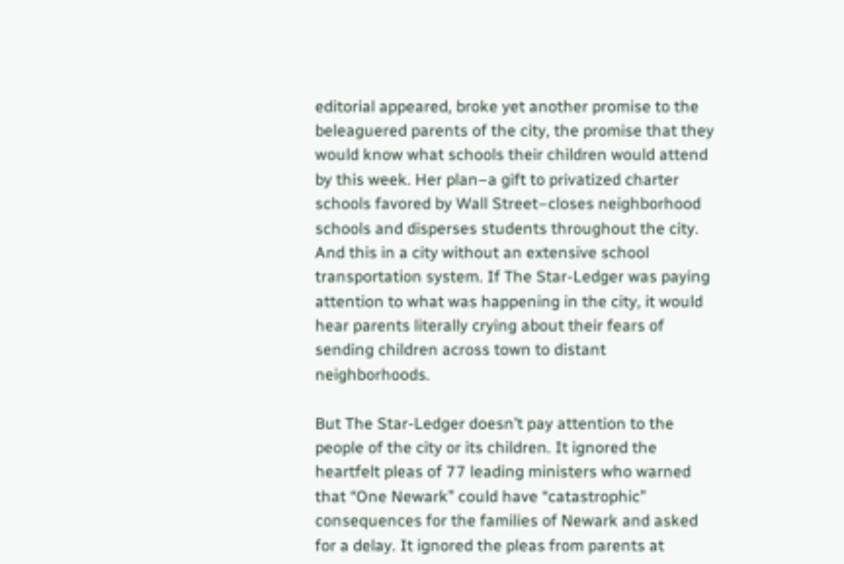editorial appeared, broke yet another promise to the beleaguered parents of the city, the promise that they would know what schools their children would attend by this week. Her plan–a gift to privatized charter schools favored by Wall Street–closes neighborhood schools and disperses students throughout the city. And this in a city without an extensive school transportation system. If The Star-Ledger was paying attention to what was happening in the city, it would hear parents literally crying about their fears of sending children across town to distant neighborhoods.

But The Star-Ledger doesn’t pay attention to the people of the city or its children. It ignored the heartfelt pleas of 77 leading ministers who warned that “One Newark” could have “catastrophic” consequences for the families of Newark and asked for a delay. It ignored the pleas from parents at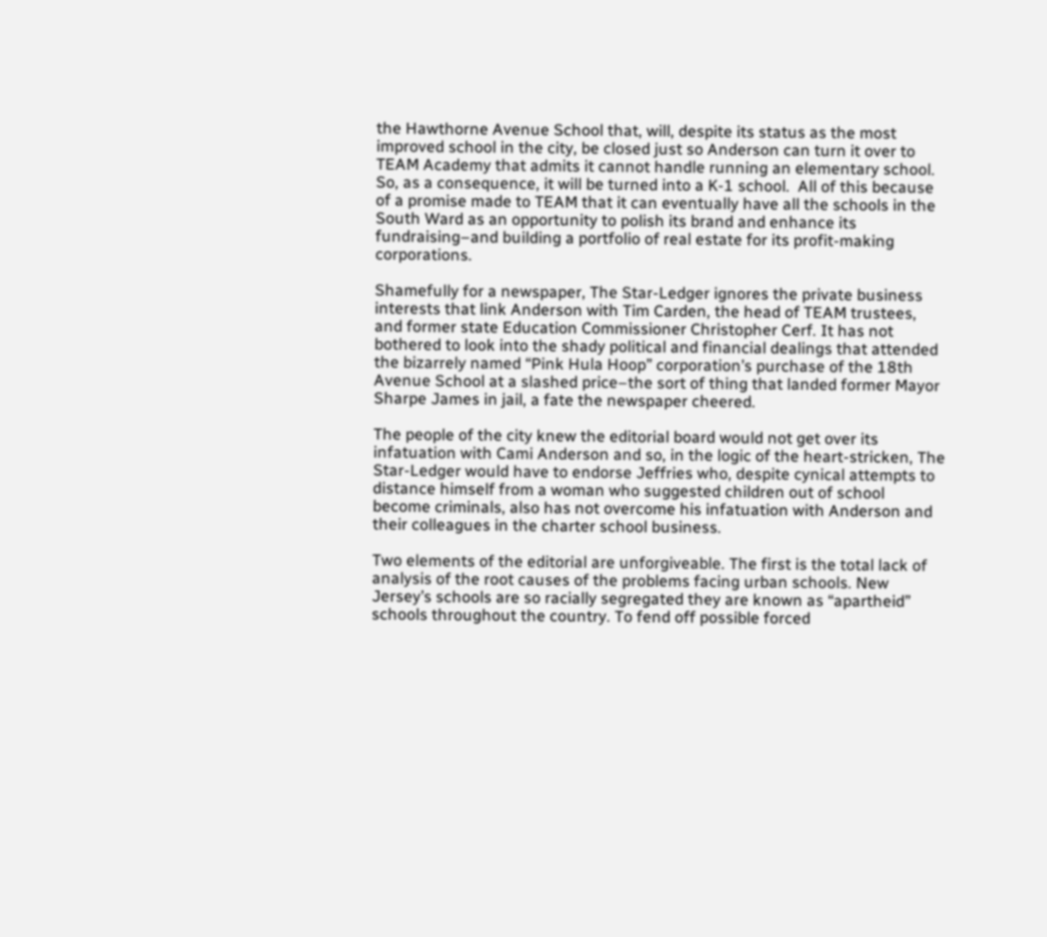the Hawthorne Avenue School that, will, despite its status as the most improved school in the city, be closed just so Anderson can turn it over to TEAM Academy that admits it cannot handle running an elementary school. So, as a consequence, it will be turned into a K-1 school.  All of this because of a promise made to TEAM that it can eventually have all the schools in the South Ward as an opportunity to polish its brand and enhance its fundraising–and building a portfolio of real estate for its profit-making corporations.

Shamefully for a newspaper, The Star-Ledger ignores the private business interests that link Anderson with Tim Carden, the head of TEAM trustees, and former state Education Commissioner Christopher Cerf. It has not bothered to look into the shady political and financial dealings that attended the bizarrely named “Pink Hula Hoop” corporation’s purchase of the 18th Avenue School at a slashed price–the sort of thing that landed former Mayor Sharpe James in jail, a fate the newspaper cheered.

The people of the city knew the editorial board would not get over its infatuation with Cami Anderson and so, in the logic of the heart-stricken, The Star-Ledger would have to endorse Jeffries who, despite cynical attempts to distance himself from a woman who suggested children out of school become criminals, also has not overcome his infatuation with Anderson and their colleagues in the charter school business.

Two elements of the editorial are unforgiveable. The first is the total lack of analysis of the root causes of the problems facing urban schools. New Jersey’s schools are so racially segregated they are known as “apartheid” schools throughout the country. To fend off possible forced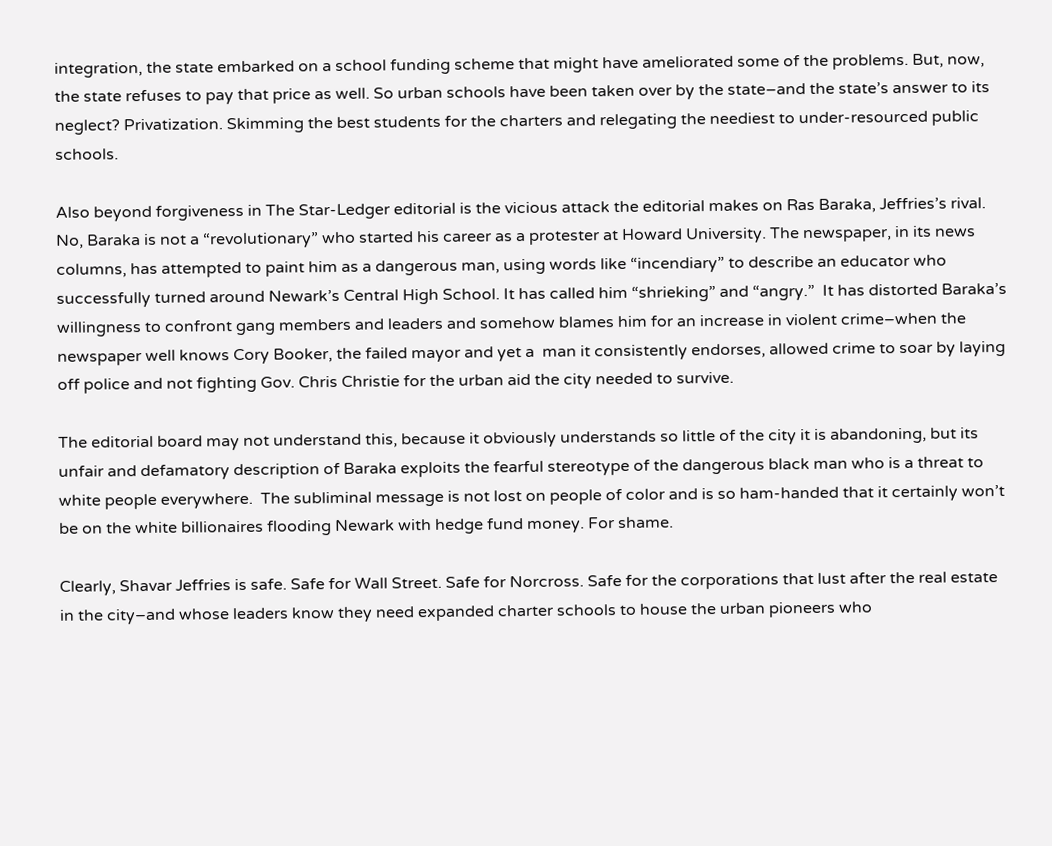integration, the state embarked on a school funding scheme that might have ameliorated some of the problems. But, now, the state refuses to pay that price as well. So urban schools have been taken over by the state–and the state’s answer to its neglect? Privatization. Skimming the best students for the charters and relegating the neediest to under-resourced public schools.

Also beyond forgiveness in The Star-Ledger editorial is the vicious attack the editorial makes on Ras Baraka, Jeffries’s rival. No, Baraka is not a “revolutionary” who started his career as a protester at Howard University. The newspaper, in its news columns, has attempted to paint him as a dangerous man, using words like “incendiary” to describe an educator who successfully turned around Newark’s Central High School. It has called him “shrieking” and “angry.”  It has distorted Baraka’s willingness to confront gang members and leaders and somehow blames him for an increase in violent crime–when the newspaper well knows Cory Booker, the failed mayor and yet a  man it consistently endorses, allowed crime to soar by laying off police and not fighting Gov. Chris Christie for the urban aid the city needed to survive.

The editorial board may not understand this, because it obviously understands so little of the city it is abandoning, but its unfair and defamatory description of Baraka exploits the fearful stereotype of the dangerous black man who is a threat to white people everywhere.  The subliminal message is not lost on people of color and is so ham-handed that it certainly won’t be on the white billionaires flooding Newark with hedge fund money. For shame.

Clearly, Shavar Jeffries is safe. Safe for Wall Street. Safe for Norcross. Safe for the corporations that lust after the real estate in the city–and whose leaders know they need expanded charter schools to house the urban pioneers who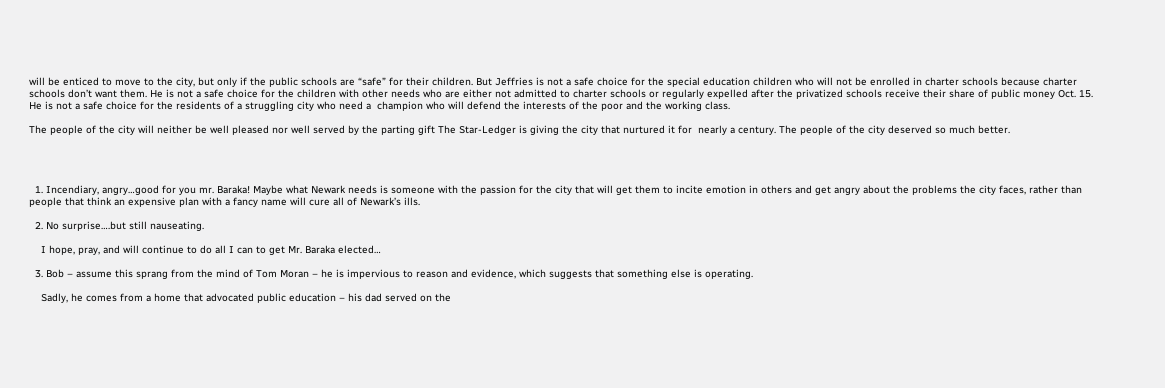will be enticed to move to the city, but only if the public schools are “safe” for their children. But Jeffries is not a safe choice for the special education children who will not be enrolled in charter schools because charter schools don’t want them. He is not a safe choice for the children with other needs who are either not admitted to charter schools or regularly expelled after the privatized schools receive their share of public money Oct. 15. He is not a safe choice for the residents of a struggling city who need a  champion who will defend the interests of the poor and the working class.

The people of the city will neither be well pleased nor well served by the parting gift The Star-Ledger is giving the city that nurtured it for  nearly a century. The people of the city deserved so much better.




  1. Incendiary, angry…good for you mr. Baraka! Maybe what Newark needs is someone with the passion for the city that will get them to incite emotion in others and get angry about the problems the city faces, rather than people that think an expensive plan with a fancy name will cure all of Newark’s ills.

  2. No surprise….but still nauseating.

    I hope, pray, and will continue to do all I can to get Mr. Baraka elected…

  3. Bob – assume this sprang from the mind of Tom Moran – he is impervious to reason and evidence, which suggests that something else is operating.

    Sadly, he comes from a home that advocated public education – his dad served on the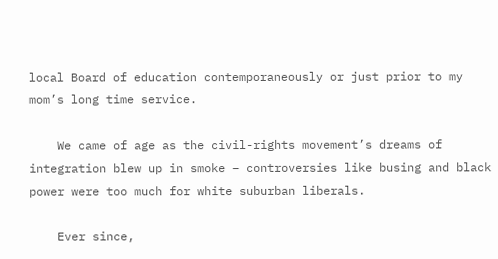local Board of education contemporaneously or just prior to my mom’s long time service.

    We came of age as the civil-rights movement’s dreams of integration blew up in smoke – controversies like busing and black power were too much for white suburban liberals.

    Ever since,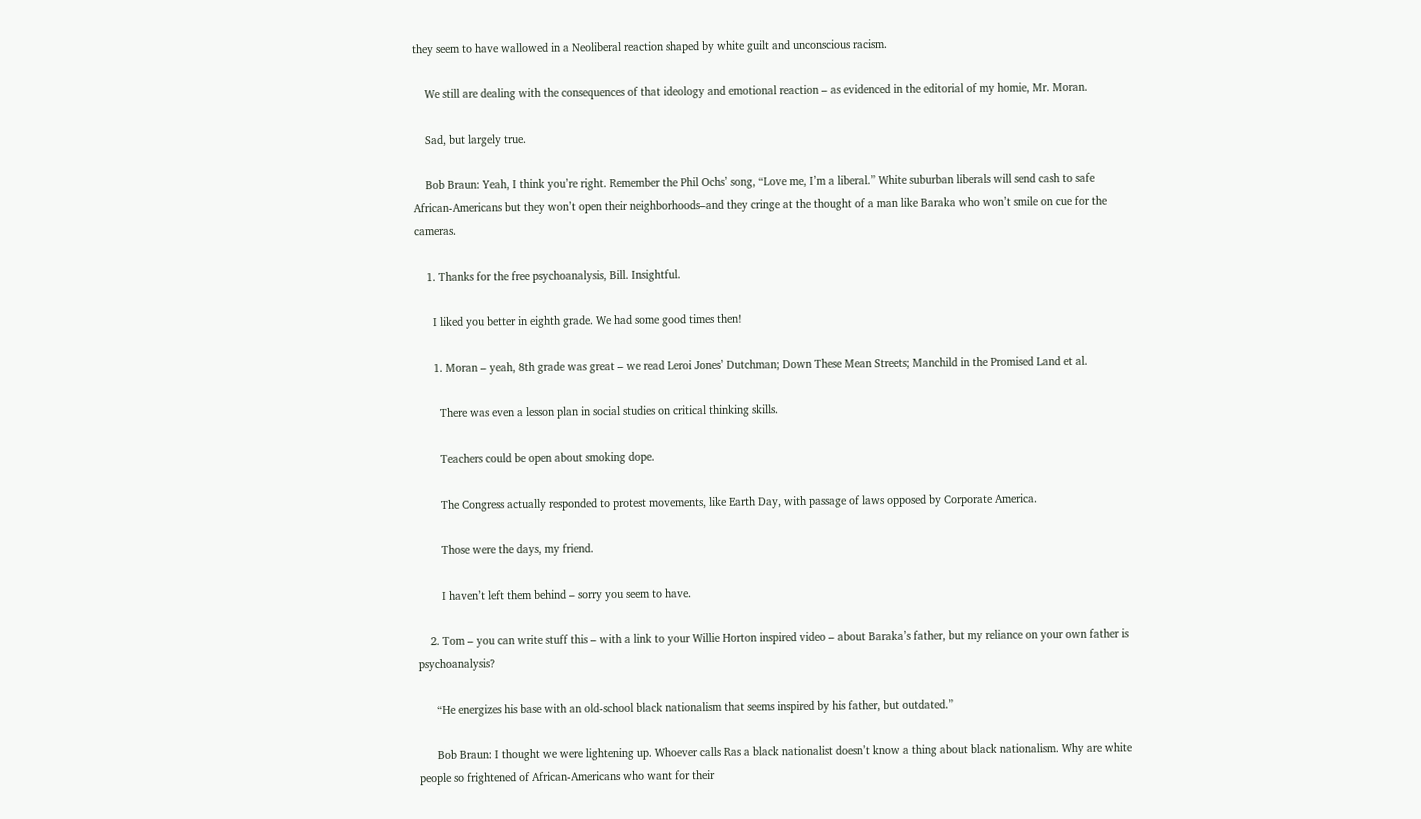they seem to have wallowed in a Neoliberal reaction shaped by white guilt and unconscious racism.

    We still are dealing with the consequences of that ideology and emotional reaction – as evidenced in the editorial of my homie, Mr. Moran.

    Sad, but largely true.

    Bob Braun: Yeah, I think you’re right. Remember the Phil Ochs’ song, “Love me, I’m a liberal.” White suburban liberals will send cash to safe African-Americans but they won’t open their neighborhoods–and they cringe at the thought of a man like Baraka who won’t smile on cue for the cameras.

    1. Thanks for the free psychoanalysis, Bill. Insightful.

      I liked you better in eighth grade. We had some good times then!

      1. Moran – yeah, 8th grade was great – we read Leroi Jones’ Dutchman; Down These Mean Streets; Manchild in the Promised Land et al.

        There was even a lesson plan in social studies on critical thinking skills.

        Teachers could be open about smoking dope.

        The Congress actually responded to protest movements, like Earth Day, with passage of laws opposed by Corporate America.

        Those were the days, my friend.

        I haven’t left them behind – sorry you seem to have.

    2. Tom – you can write stuff this – with a link to your Willie Horton inspired video – about Baraka’s father, but my reliance on your own father is psychoanalysis?

      “He energizes his base with an old-school black nationalism that seems inspired by his father, but outdated.”

      Bob Braun: I thought we were lightening up. Whoever calls Ras a black nationalist doesn’t know a thing about black nationalism. Why are white people so frightened of African-Americans who want for their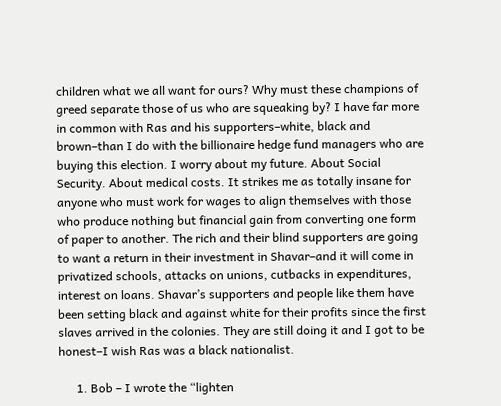children what we all want for ours? Why must these champions of greed separate those of us who are squeaking by? I have far more in common with Ras and his supporters–white, black and brown–than I do with the billionaire hedge fund managers who are buying this election. I worry about my future. About Social Security. About medical costs. It strikes me as totally insane for anyone who must work for wages to align themselves with those who produce nothing but financial gain from converting one form of paper to another. The rich and their blind supporters are going to want a return in their investment in Shavar–and it will come in privatized schools, attacks on unions, cutbacks in expenditures, interest on loans. Shavar’s supporters and people like them have been setting black and against white for their profits since the first slaves arrived in the colonies. They are still doing it and I got to be honest–I wish Ras was a black nationalist.

      1. Bob – I wrote the “lighten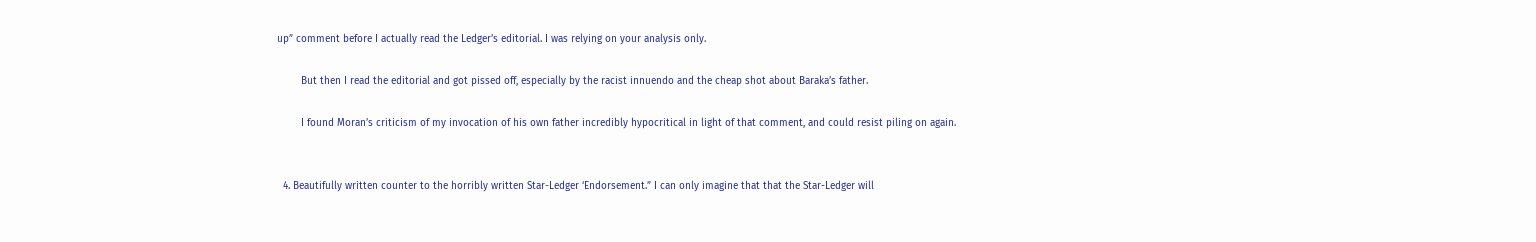up” comment before I actually read the Ledger’s editorial. I was relying on your analysis only.

        But then I read the editorial and got pissed off, especially by the racist innuendo and the cheap shot about Baraka’s father.

        I found Moran’s criticism of my invocation of his own father incredibly hypocritical in light of that comment, and could resist piling on again.


  4. Beautifully written counter to the horribly written Star-Ledger ‘Endorsement.” I can only imagine that that the Star-Ledger will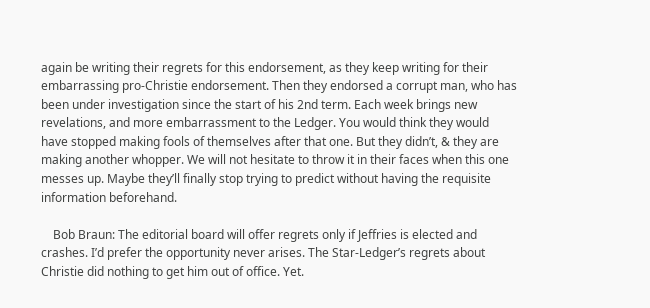again be writing their regrets for this endorsement, as they keep writing for their embarrassing pro-Christie endorsement. Then they endorsed a corrupt man, who has been under investigation since the start of his 2nd term. Each week brings new revelations, and more embarrassment to the Ledger. You would think they would have stopped making fools of themselves after that one. But they didn’t, & they are making another whopper. We will not hesitate to throw it in their faces when this one messes up. Maybe they’ll finally stop trying to predict without having the requisite information beforehand.

    Bob Braun: The editorial board will offer regrets only if Jeffries is elected and crashes. I’d prefer the opportunity never arises. The Star-Ledger’s regrets about Christie did nothing to get him out of office. Yet.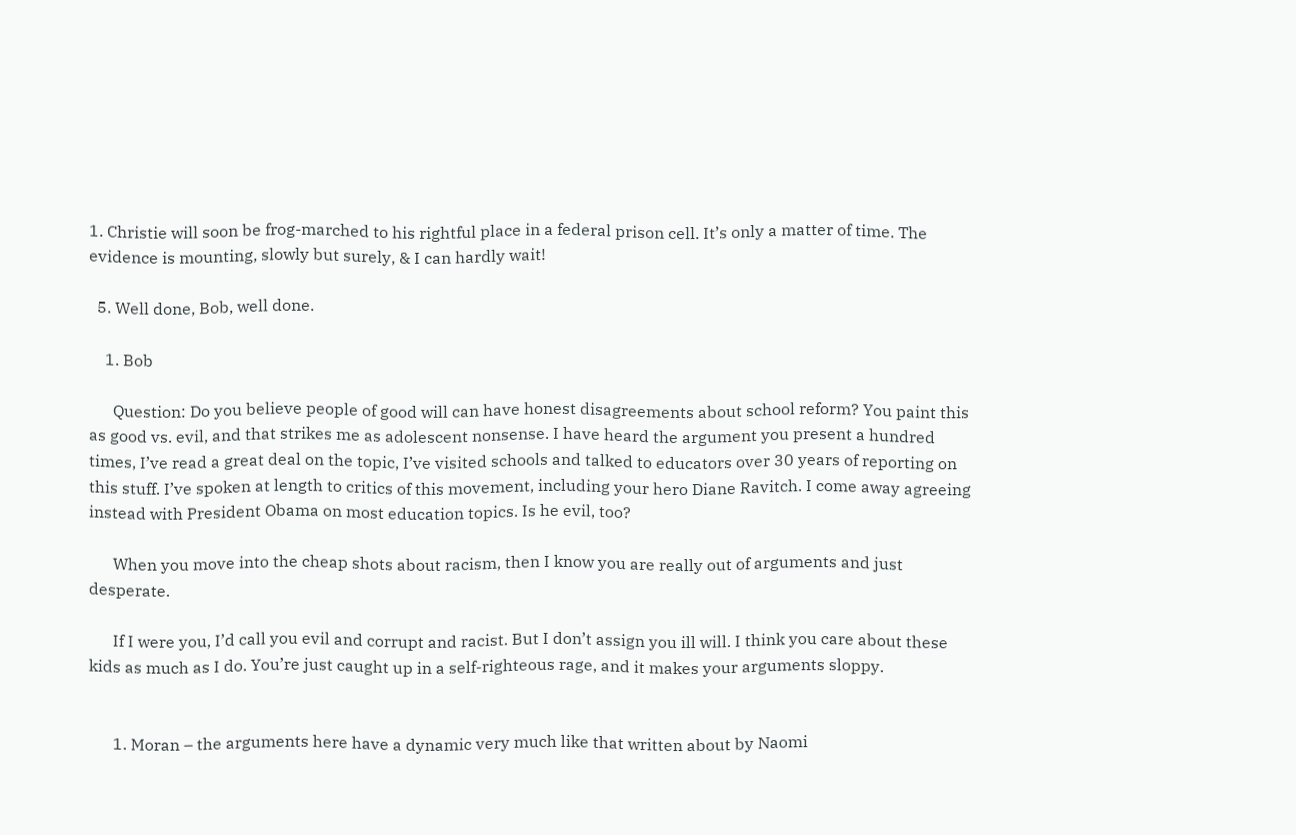1. Christie will soon be frog-marched to his rightful place in a federal prison cell. It’s only a matter of time. The evidence is mounting, slowly but surely, & I can hardly wait!

  5. Well done, Bob, well done.

    1. Bob

      Question: Do you believe people of good will can have honest disagreements about school reform? You paint this as good vs. evil, and that strikes me as adolescent nonsense. I have heard the argument you present a hundred times, I’ve read a great deal on the topic, I’ve visited schools and talked to educators over 30 years of reporting on this stuff. I’ve spoken at length to critics of this movement, including your hero Diane Ravitch. I come away agreeing instead with President Obama on most education topics. Is he evil, too?

      When you move into the cheap shots about racism, then I know you are really out of arguments and just desperate.

      If I were you, I’d call you evil and corrupt and racist. But I don’t assign you ill will. I think you care about these kids as much as I do. You’re just caught up in a self-righteous rage, and it makes your arguments sloppy.


      1. Moran – the arguments here have a dynamic very much like that written about by Naomi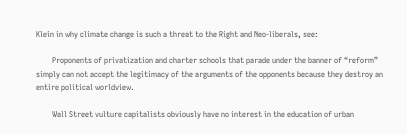Klein in why climate change is such a threat to the Right and Neo-liberals, see:

        Proponents of privatization and charter schools that parade under the banner of “reform” simply can not accept the legitimacy of the arguments of the opponents because they destroy an entire political worldview.

        Wall Street vulture capitalists obviously have no interest in the education of urban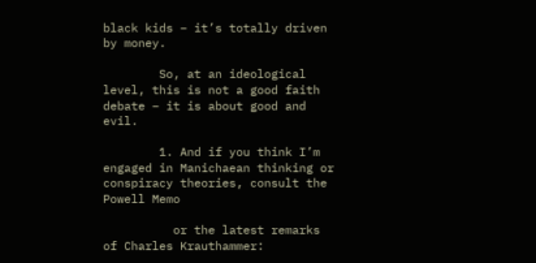black kids – it’s totally driven by money.

        So, at an ideological level, this is not a good faith debate – it is about good and evil.

        1. And if you think I’m engaged in Manichaean thinking or conspiracy theories, consult the Powell Memo

          or the latest remarks of Charles Krauthammer: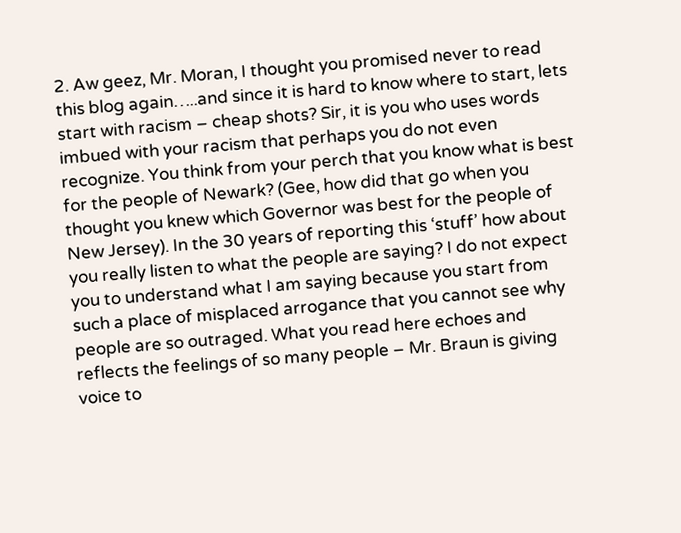2. Aw geez, Mr. Moran, I thought you promised never to read this blog again…..and since it is hard to know where to start, lets start with racism – cheap shots? Sir, it is you who uses words imbued with your racism that perhaps you do not even recognize. You think from your perch that you know what is best for the people of Newark? (Gee, how did that go when you thought you knew which Governor was best for the people of New Jersey). In the 30 years of reporting this ‘stuff’ how about you really listen to what the people are saying? I do not expect you to understand what I am saying because you start from such a place of misplaced arrogance that you cannot see why people are so outraged. What you read here echoes and reflects the feelings of so many people – Mr. Braun is giving voice to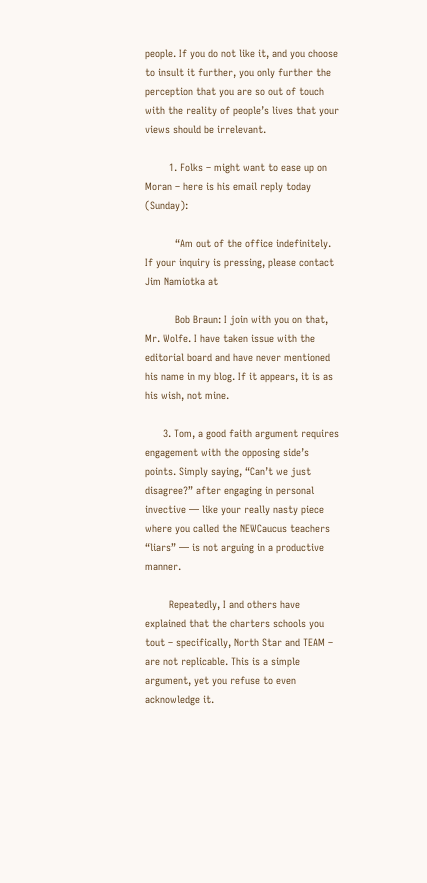people. If you do not like it, and you choose to insult it further, you only further the perception that you are so out of touch with the reality of people’s lives that your views should be irrelevant.

        1. Folks – might want to ease up on Moran – here is his email reply today (Sunday):

          “Am out of the office indefinitely. If your inquiry is pressing, please contact Jim Namiotka at

          Bob Braun: I join with you on that, Mr. Wolfe. I have taken issue with the editorial board and have never mentioned his name in my blog. If it appears, it is as his wish, not mine.

      3. Tom, a good faith argument requires engagement with the opposing side’s points. Simply saying, “Can’t we just disagree?” after engaging in personal invective — like your really nasty piece where you called the NEWCaucus teachers “liars” — is not arguing in a productive manner.

        Repeatedly, I and others have explained that the charters schools you tout – specifically, North Star and TEAM – are not replicable. This is a simple argument, yet you refuse to even acknowledge it.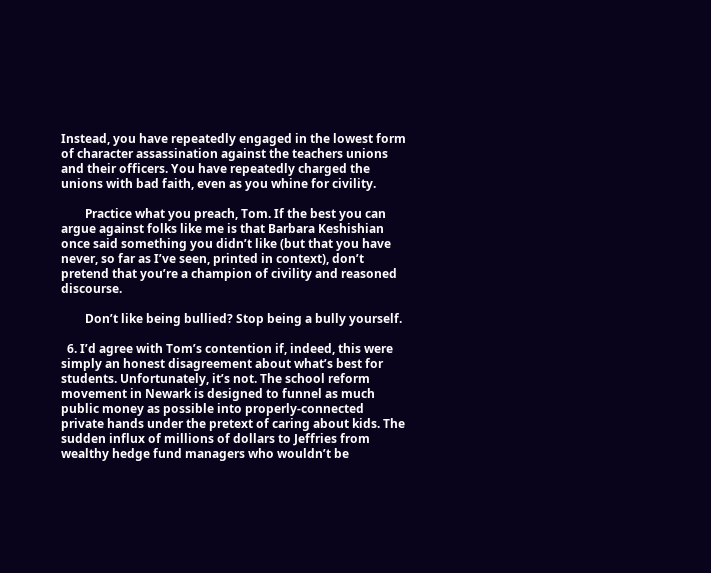Instead, you have repeatedly engaged in the lowest form of character assassination against the teachers unions and their officers. You have repeatedly charged the unions with bad faith, even as you whine for civility.

        Practice what you preach, Tom. If the best you can argue against folks like me is that Barbara Keshishian once said something you didn’t like (but that you have never, so far as I’ve seen, printed in context), don’t pretend that you’re a champion of civility and reasoned discourse.

        Don’t like being bullied? Stop being a bully yourself.

  6. I’d agree with Tom’s contention if, indeed, this were simply an honest disagreement about what’s best for students. Unfortunately, it’s not. The school reform movement in Newark is designed to funnel as much public money as possible into properly-connected private hands under the pretext of caring about kids. The sudden influx of millions of dollars to Jeffries from wealthy hedge fund managers who wouldn’t be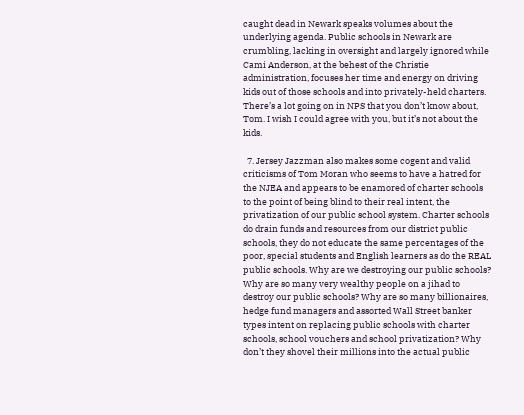caught dead in Newark speaks volumes about the underlying agenda. Public schools in Newark are crumbling, lacking in oversight and largely ignored while Cami Anderson, at the behest of the Christie administration, focuses her time and energy on driving kids out of those schools and into privately-held charters. There’s a lot going on in NPS that you don’t know about, Tom. I wish I could agree with you, but it’s not about the kids.

  7. Jersey Jazzman also makes some cogent and valid criticisms of Tom Moran who seems to have a hatred for the NJEA and appears to be enamored of charter schools to the point of being blind to their real intent, the privatization of our public school system. Charter schools do drain funds and resources from our district public schools, they do not educate the same percentages of the poor, special students and English learners as do the REAL public schools. Why are we destroying our public schools? Why are so many very wealthy people on a jihad to destroy our public schools? Why are so many billionaires, hedge fund managers and assorted Wall Street banker types intent on replacing public schools with charter schools, school vouchers and school privatization? Why don’t they shovel their millions into the actual public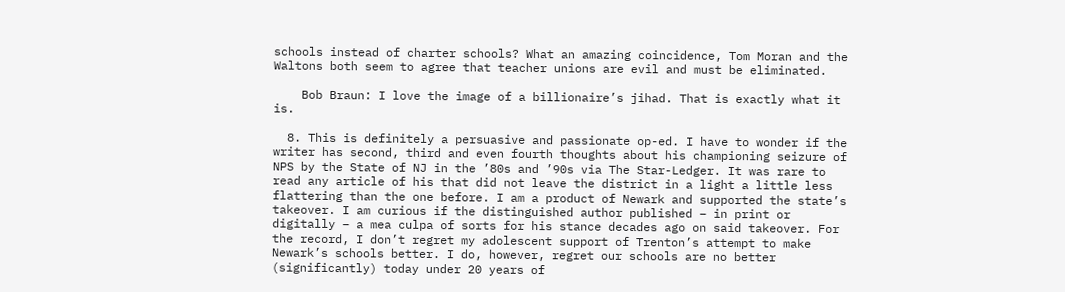schools instead of charter schools? What an amazing coincidence, Tom Moran and the Waltons both seem to agree that teacher unions are evil and must be eliminated.

    Bob Braun: I love the image of a billionaire’s jihad. That is exactly what it is.

  8. This is definitely a persuasive and passionate op-ed. I have to wonder if the writer has second, third and even fourth thoughts about his championing seizure of NPS by the State of NJ in the ’80s and ’90s via The Star-Ledger. It was rare to read any article of his that did not leave the district in a light a little less flattering than the one before. I am a product of Newark and supported the state’s takeover. I am curious if the distinguished author published – in print or digitally – a mea culpa of sorts for his stance decades ago on said takeover. For the record, I don’t regret my adolescent support of Trenton’s attempt to make Newark’s schools better. I do, however, regret our schools are no better (significantly) today under 20 years of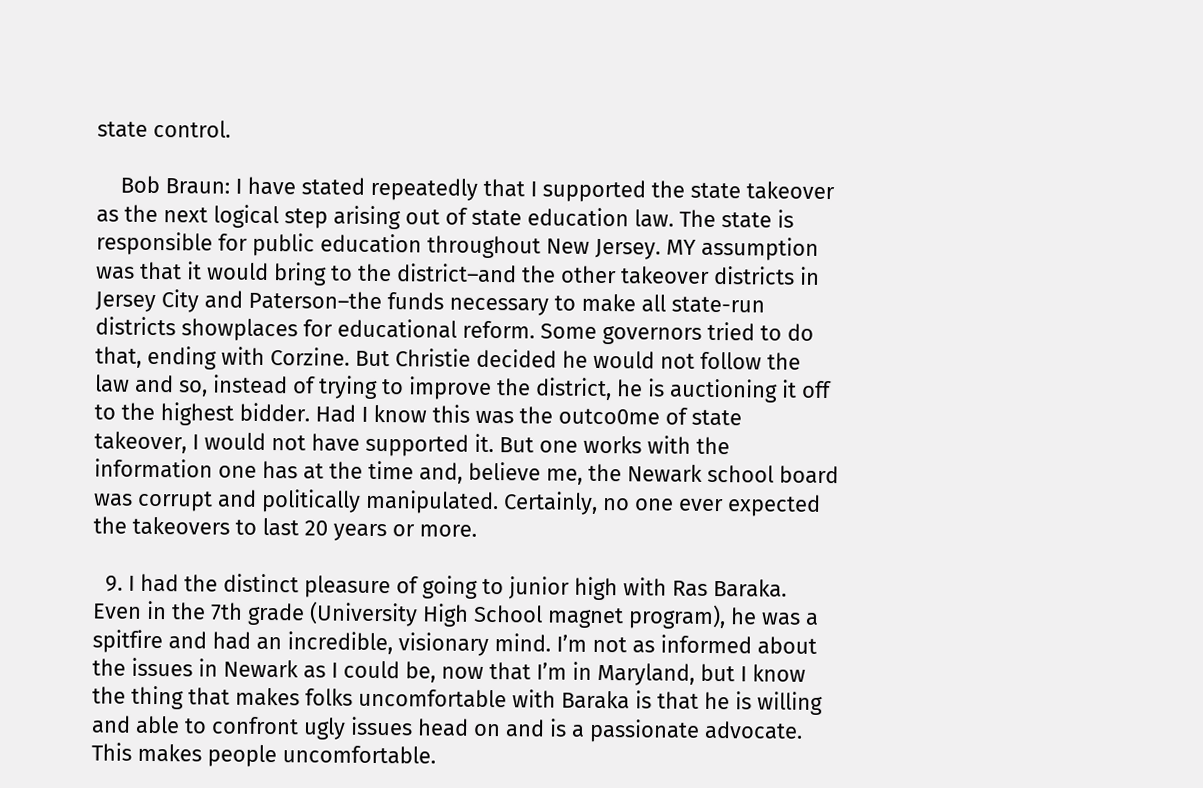state control.

    Bob Braun: I have stated repeatedly that I supported the state takeover as the next logical step arising out of state education law. The state is responsible for public education throughout New Jersey. MY assumption was that it would bring to the district–and the other takeover districts in Jersey City and Paterson–the funds necessary to make all state-run districts showplaces for educational reform. Some governors tried to do that, ending with Corzine. But Christie decided he would not follow the law and so, instead of trying to improve the district, he is auctioning it off to the highest bidder. Had I know this was the outco0me of state takeover, I would not have supported it. But one works with the information one has at the time and, believe me, the Newark school board was corrupt and politically manipulated. Certainly, no one ever expected the takeovers to last 20 years or more.

  9. I had the distinct pleasure of going to junior high with Ras Baraka. Even in the 7th grade (University High School magnet program), he was a spitfire and had an incredible, visionary mind. I’m not as informed about the issues in Newark as I could be, now that I’m in Maryland, but I know the thing that makes folks uncomfortable with Baraka is that he is willing and able to confront ugly issues head on and is a passionate advocate. This makes people uncomfortable.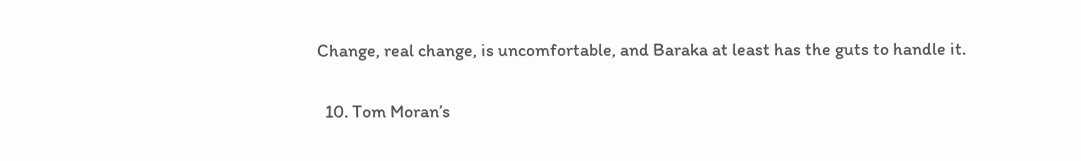Change, real change, is uncomfortable, and Baraka at least has the guts to handle it.

  10. Tom Moran’s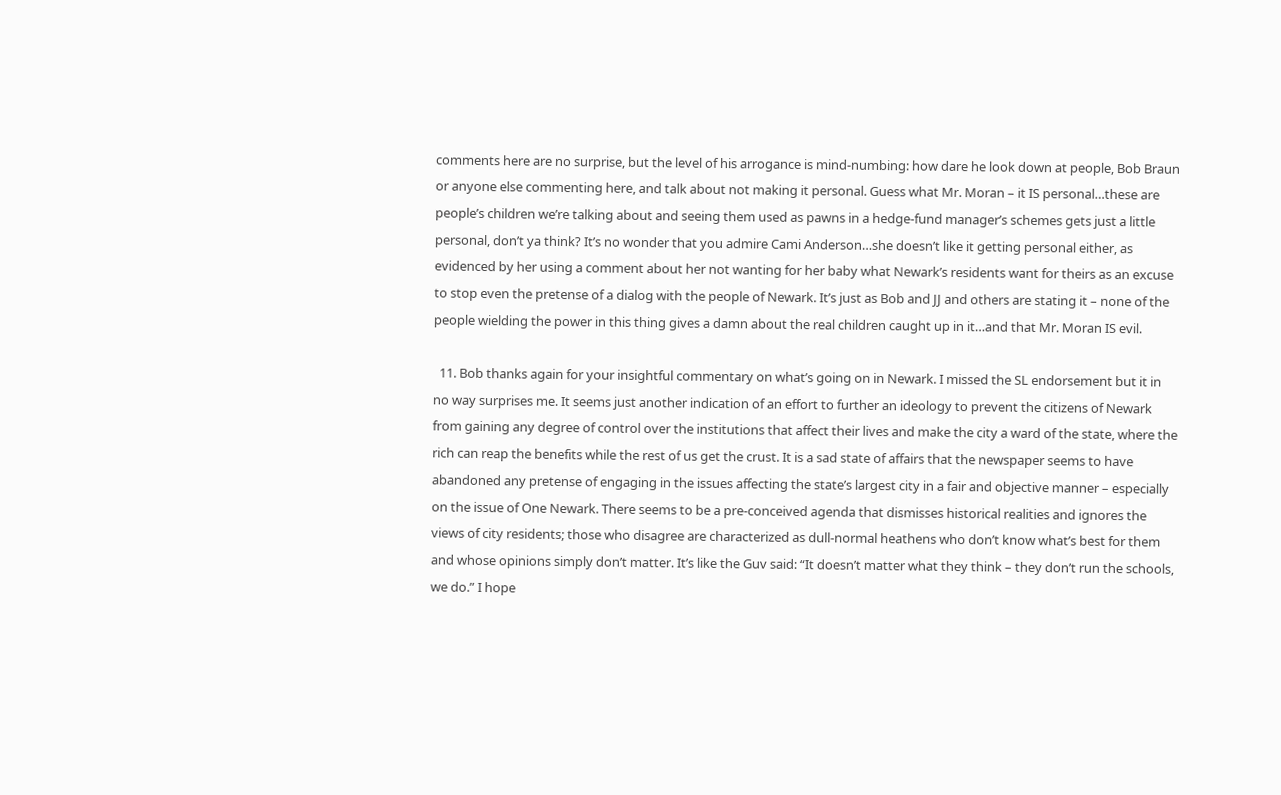comments here are no surprise, but the level of his arrogance is mind-numbing: how dare he look down at people, Bob Braun or anyone else commenting here, and talk about not making it personal. Guess what Mr. Moran – it IS personal…these are people’s children we’re talking about and seeing them used as pawns in a hedge-fund manager’s schemes gets just a little personal, don’t ya think? It’s no wonder that you admire Cami Anderson…she doesn’t like it getting personal either, as evidenced by her using a comment about her not wanting for her baby what Newark’s residents want for theirs as an excuse to stop even the pretense of a dialog with the people of Newark. It’s just as Bob and JJ and others are stating it – none of the people wielding the power in this thing gives a damn about the real children caught up in it…and that Mr. Moran IS evil.

  11. Bob thanks again for your insightful commentary on what’s going on in Newark. I missed the SL endorsement but it in no way surprises me. It seems just another indication of an effort to further an ideology to prevent the citizens of Newark from gaining any degree of control over the institutions that affect their lives and make the city a ward of the state, where the rich can reap the benefits while the rest of us get the crust. It is a sad state of affairs that the newspaper seems to have abandoned any pretense of engaging in the issues affecting the state’s largest city in a fair and objective manner – especially on the issue of One Newark. There seems to be a pre-conceived agenda that dismisses historical realities and ignores the views of city residents; those who disagree are characterized as dull-normal heathens who don’t know what’s best for them and whose opinions simply don’t matter. It’s like the Guv said: “It doesn’t matter what they think – they don’t run the schools, we do.” I hope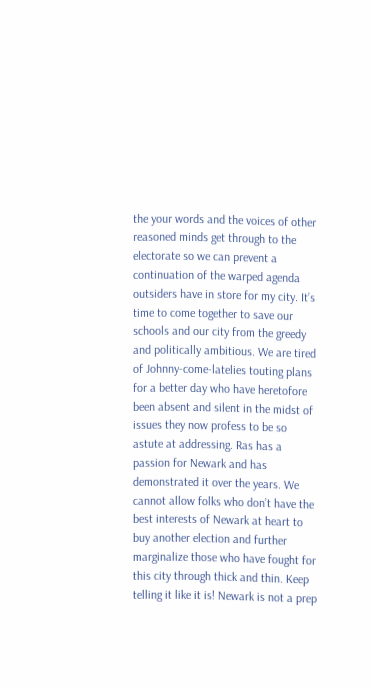the your words and the voices of other reasoned minds get through to the electorate so we can prevent a continuation of the warped agenda outsiders have in store for my city. It’s time to come together to save our schools and our city from the greedy and politically ambitious. We are tired of Johnny-come-latelies touting plans for a better day who have heretofore been absent and silent in the midst of issues they now profess to be so astute at addressing. Ras has a passion for Newark and has demonstrated it over the years. We cannot allow folks who don’t have the best interests of Newark at heart to buy another election and further marginalize those who have fought for this city through thick and thin. Keep telling it like it is! Newark is not a prep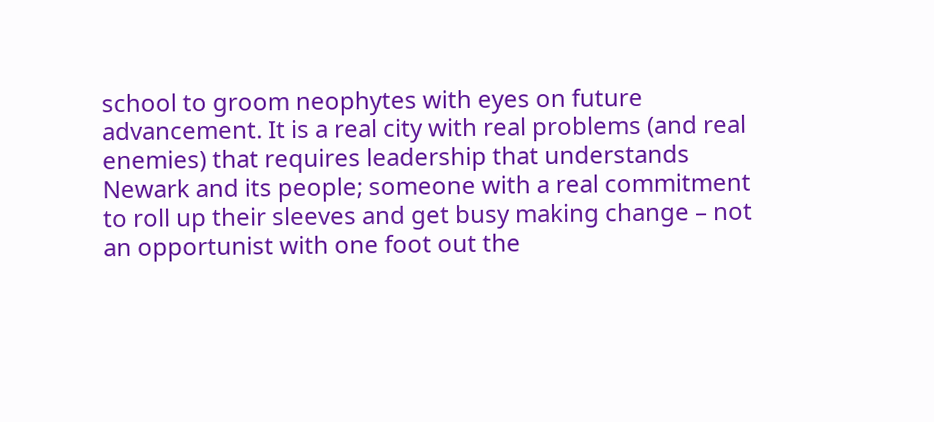school to groom neophytes with eyes on future advancement. It is a real city with real problems (and real enemies) that requires leadership that understands Newark and its people; someone with a real commitment to roll up their sleeves and get busy making change – not an opportunist with one foot out the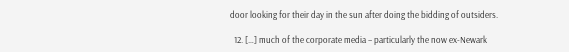door looking for their day in the sun after doing the bidding of outsiders.

  12. […] much of the corporate media – particularly the now ex-Newark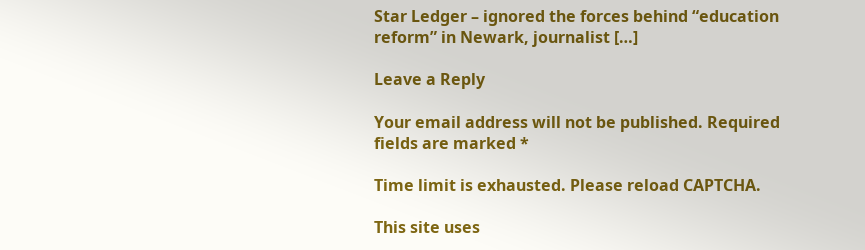Star Ledger – ignored the forces behind “education reform” in Newark, journalist […]

Leave a Reply

Your email address will not be published. Required fields are marked *

Time limit is exhausted. Please reload CAPTCHA.

This site uses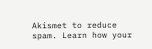Akismet to reduce spam. Learn how your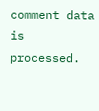comment data is processed.